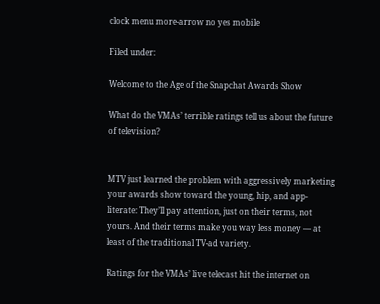clock menu more-arrow no yes mobile

Filed under:

Welcome to the Age of the Snapchat Awards Show

What do the VMAs’ terrible ratings tell us about the future of television?


MTV just learned the problem with aggressively marketing your awards show toward the young, hip, and app-literate: They’ll pay attention, just on their terms, not yours. And their terms make you way less money — at least of the traditional TV-ad variety.

Ratings for the VMAs’ live telecast hit the internet on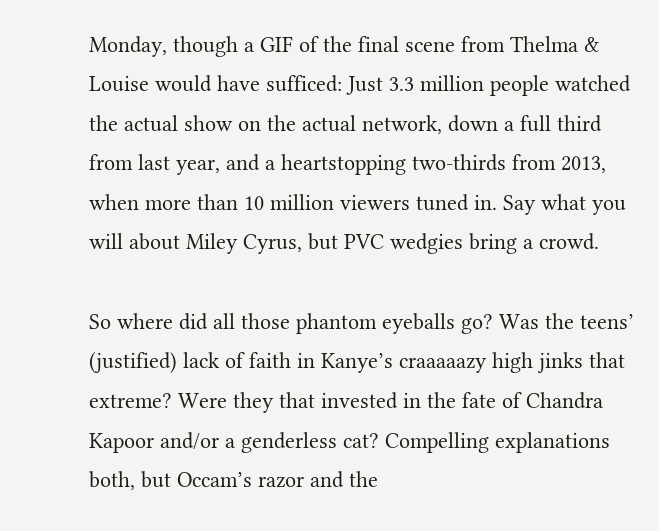Monday, though a GIF of the final scene from Thelma & Louise would have sufficed: Just 3.3 million people watched the actual show on the actual network, down a full third from last year, and a heartstopping two-thirds from 2013, when more than 10 million viewers tuned in. Say what you will about Miley Cyrus, but PVC wedgies bring a crowd.

So where did all those phantom eyeballs go? Was the teens’ (justified) lack of faith in Kanye’s craaaaazy high jinks that extreme? Were they that invested in the fate of Chandra Kapoor and/or a genderless cat? Compelling explanations both, but Occam’s razor and the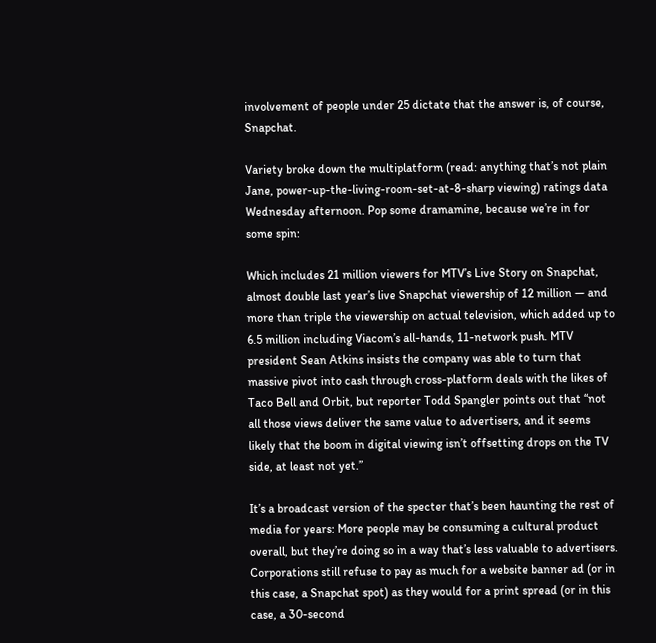involvement of people under 25 dictate that the answer is, of course, Snapchat.

Variety broke down the multiplatform (read: anything that’s not plain Jane, power-up-the-living-room-set-at-8-sharp viewing) ratings data Wednesday afternoon. Pop some dramamine, because we’re in for some spin:

Which includes 21 million viewers for MTV’s Live Story on Snapchat, almost double last year’s live Snapchat viewership of 12 million — and more than triple the viewership on actual television, which added up to 6.5 million including Viacom’s all-hands, 11-network push. MTV president Sean Atkins insists the company was able to turn that massive pivot into cash through cross-platform deals with the likes of Taco Bell and Orbit, but reporter Todd Spangler points out that “not all those views deliver the same value to advertisers, and it seems likely that the boom in digital viewing isn’t offsetting drops on the TV side, at least not yet.”

It’s a broadcast version of the specter that’s been haunting the rest of media for years: More people may be consuming a cultural product overall, but they’re doing so in a way that’s less valuable to advertisers. Corporations still refuse to pay as much for a website banner ad (or in this case, a Snapchat spot) as they would for a print spread (or in this case, a 30-second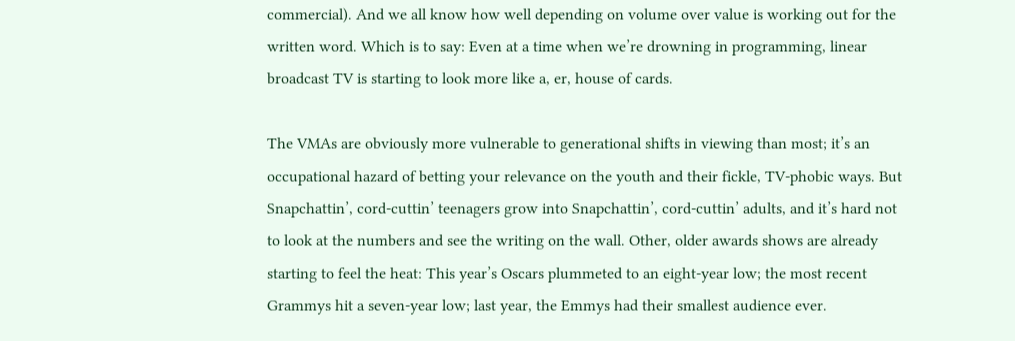commercial). And we all know how well depending on volume over value is working out for the written word. Which is to say: Even at a time when we’re drowning in programming, linear broadcast TV is starting to look more like a, er, house of cards.

The VMAs are obviously more vulnerable to generational shifts in viewing than most; it’s an occupational hazard of betting your relevance on the youth and their fickle, TV-phobic ways. But Snapchattin’, cord-cuttin’ teenagers grow into Snapchattin’, cord-cuttin’ adults, and it’s hard not to look at the numbers and see the writing on the wall. Other, older awards shows are already starting to feel the heat: This year’s Oscars plummeted to an eight-year low; the most recent Grammys hit a seven-year low; last year, the Emmys had their smallest audience ever.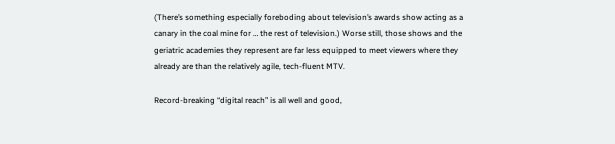(There’s something especially foreboding about television’s awards show acting as a canary in the coal mine for … the rest of television.) Worse still, those shows and the geriatric academies they represent are far less equipped to meet viewers where they already are than the relatively agile, tech-fluent MTV.

Record-breaking “digital reach” is all well and good,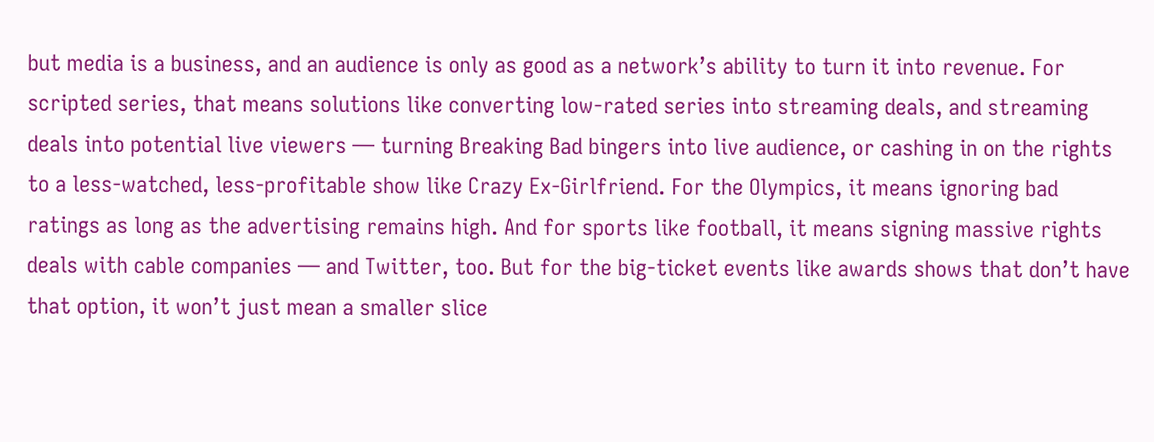but media is a business, and an audience is only as good as a network’s ability to turn it into revenue. For scripted series, that means solutions like converting low-rated series into streaming deals, and streaming deals into potential live viewers — turning Breaking Bad bingers into live audience, or cashing in on the rights to a less-watched, less-profitable show like Crazy Ex-Girlfriend. For the Olympics, it means ignoring bad ratings as long as the advertising remains high. And for sports like football, it means signing massive rights deals with cable companies — and Twitter, too. But for the big-ticket events like awards shows that don’t have that option, it won’t just mean a smaller slice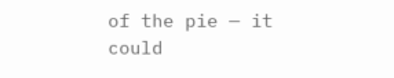of the pie — it could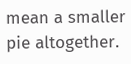mean a smaller pie altogether.